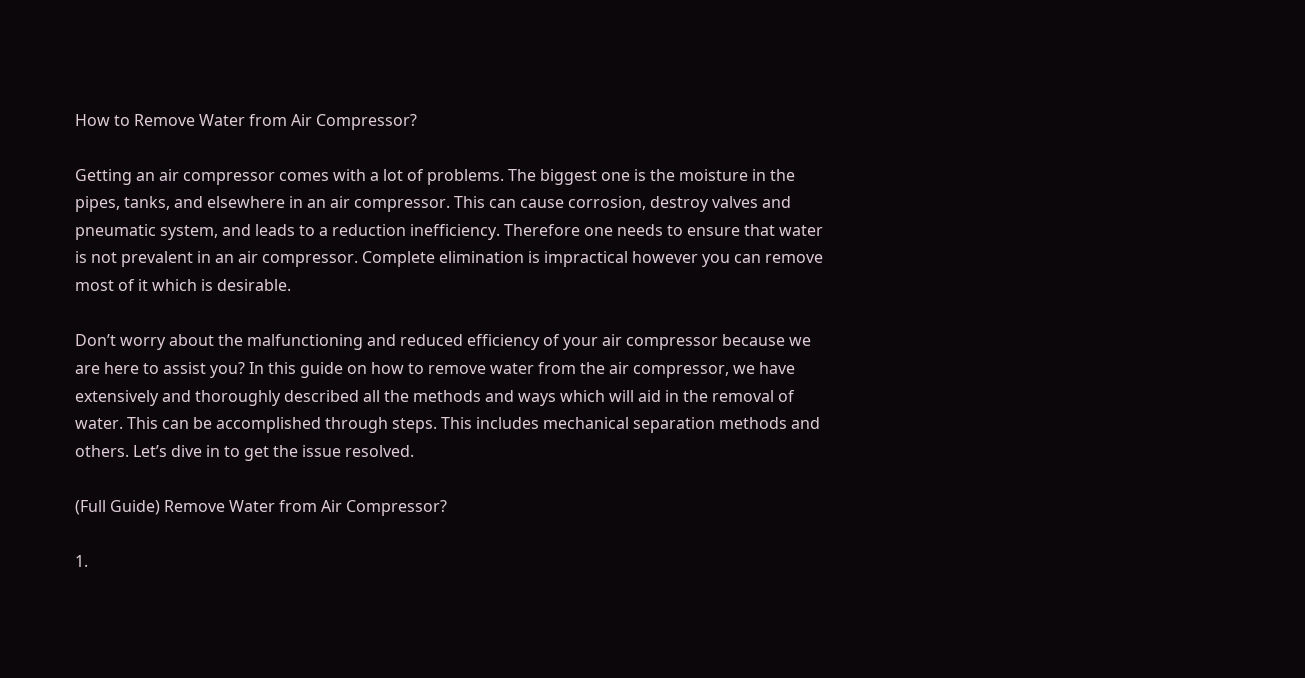How to Remove Water from Air Compressor?

Getting an air compressor comes with a lot of problems. The biggest one is the moisture in the pipes, tanks, and elsewhere in an air compressor. This can cause corrosion, destroy valves and pneumatic system, and leads to a reduction inefficiency. Therefore one needs to ensure that water is not prevalent in an air compressor. Complete elimination is impractical however you can remove most of it which is desirable.

Don’t worry about the malfunctioning and reduced efficiency of your air compressor because we are here to assist you? In this guide on how to remove water from the air compressor, we have extensively and thoroughly described all the methods and ways which will aid in the removal of water. This can be accomplished through steps. This includes mechanical separation methods and others. Let’s dive in to get the issue resolved.

(Full Guide) Remove Water from Air Compressor?

1.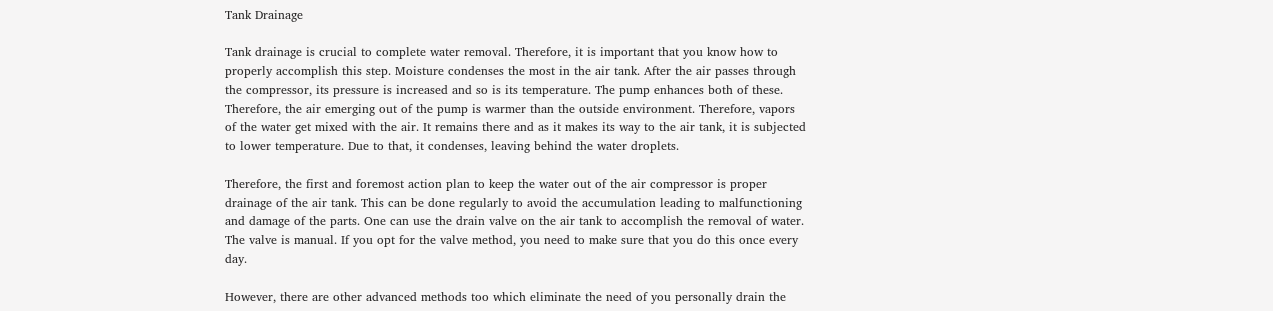Tank Drainage

Tank drainage is crucial to complete water removal. Therefore, it is important that you know how to properly accomplish this step. Moisture condenses the most in the air tank. After the air passes through the compressor, its pressure is increased and so is its temperature. The pump enhances both of these. Therefore, the air emerging out of the pump is warmer than the outside environment. Therefore, vapors of the water get mixed with the air. It remains there and as it makes its way to the air tank, it is subjected to lower temperature. Due to that, it condenses, leaving behind the water droplets.

Therefore, the first and foremost action plan to keep the water out of the air compressor is proper drainage of the air tank. This can be done regularly to avoid the accumulation leading to malfunctioning and damage of the parts. One can use the drain valve on the air tank to accomplish the removal of water. The valve is manual. If you opt for the valve method, you need to make sure that you do this once every day.

However, there are other advanced methods too which eliminate the need of you personally drain the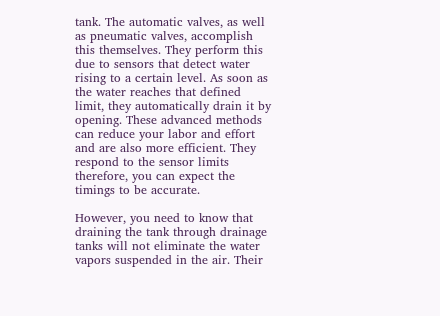tank. The automatic valves, as well as pneumatic valves, accomplish this themselves. They perform this due to sensors that detect water rising to a certain level. As soon as the water reaches that defined limit, they automatically drain it by opening. These advanced methods can reduce your labor and effort and are also more efficient. They respond to the sensor limits therefore, you can expect the timings to be accurate.

However, you need to know that draining the tank through drainage tanks will not eliminate the water vapors suspended in the air. Their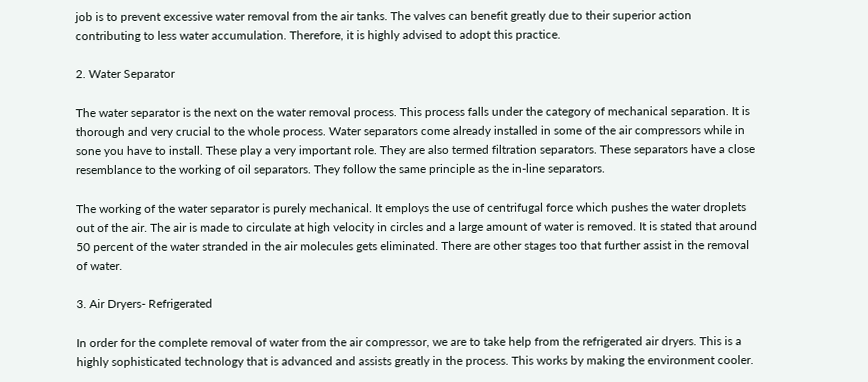job is to prevent excessive water removal from the air tanks. The valves can benefit greatly due to their superior action contributing to less water accumulation. Therefore, it is highly advised to adopt this practice.

2. Water Separator

The water separator is the next on the water removal process. This process falls under the category of mechanical separation. It is thorough and very crucial to the whole process. Water separators come already installed in some of the air compressors while in sone you have to install. These play a very important role. They are also termed filtration separators. These separators have a close resemblance to the working of oil separators. They follow the same principle as the in-line separators.

The working of the water separator is purely mechanical. It employs the use of centrifugal force which pushes the water droplets out of the air. The air is made to circulate at high velocity in circles and a large amount of water is removed. It is stated that around 50 percent of the water stranded in the air molecules gets eliminated. There are other stages too that further assist in the removal of water.

3. Air Dryers- Refrigerated

In order for the complete removal of water from the air compressor, we are to take help from the refrigerated air dryers. This is a highly sophisticated technology that is advanced and assists greatly in the process. This works by making the environment cooler.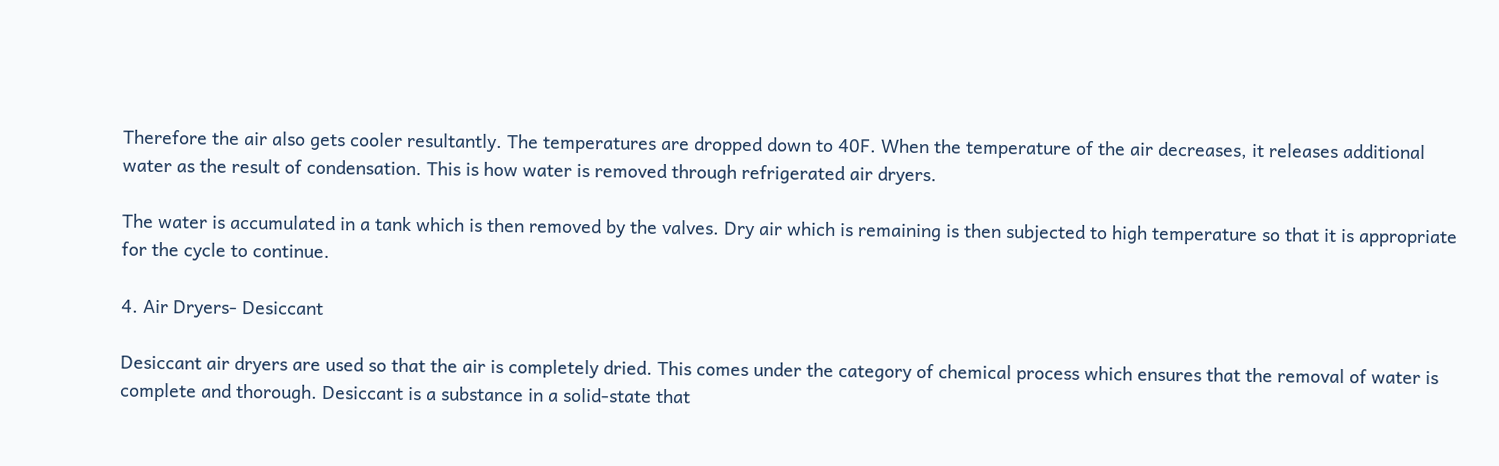Therefore the air also gets cooler resultantly. The temperatures are dropped down to 40F. When the temperature of the air decreases, it releases additional water as the result of condensation. This is how water is removed through refrigerated air dryers.

The water is accumulated in a tank which is then removed by the valves. Dry air which is remaining is then subjected to high temperature so that it is appropriate for the cycle to continue.

4. Air Dryers- Desiccant

Desiccant air dryers are used so that the air is completely dried. This comes under the category of chemical process which ensures that the removal of water is complete and thorough. Desiccant is a substance in a solid-state that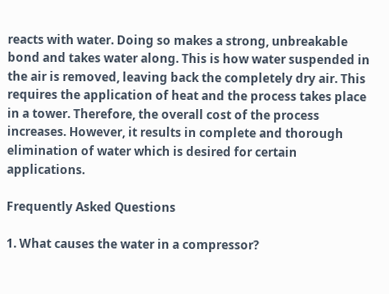reacts with water. Doing so makes a strong, unbreakable bond and takes water along. This is how water suspended in the air is removed, leaving back the completely dry air. This requires the application of heat and the process takes place in a tower. Therefore, the overall cost of the process increases. However, it results in complete and thorough elimination of water which is desired for certain applications.

Frequently Asked Questions

1. What causes the water in a compressor?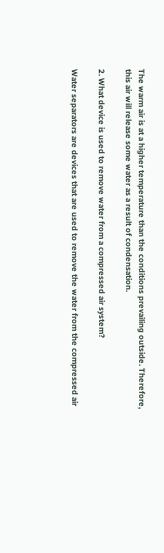The warm air is at a higher temperature than the conditions prevailing outside. Therefore, this air will release some water as a result of condensation.

2. What device is used to remove water from a compressed air system?

Water separators are devices that are used to remove the water from the compressed air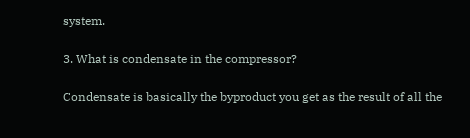system.

3. What is condensate in the compressor?

Condensate is basically the byproduct you get as the result of all the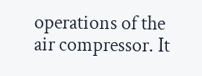operations of the air compressor. It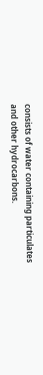consists of water containing particulates and other hydrocarbons.